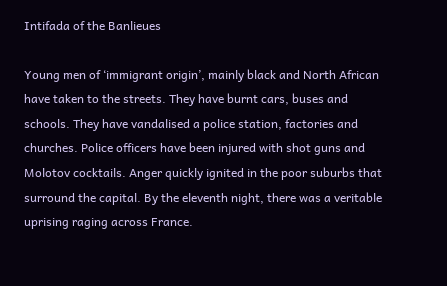Intifada of the Banlieues

Young men of ‘immigrant origin’, mainly black and North African have taken to the streets. They have burnt cars, buses and schools. They have vandalised a police station, factories and churches. Police officers have been injured with shot guns and Molotov cocktails. Anger quickly ignited in the poor suburbs that surround the capital. By the eleventh night, there was a veritable uprising raging across France.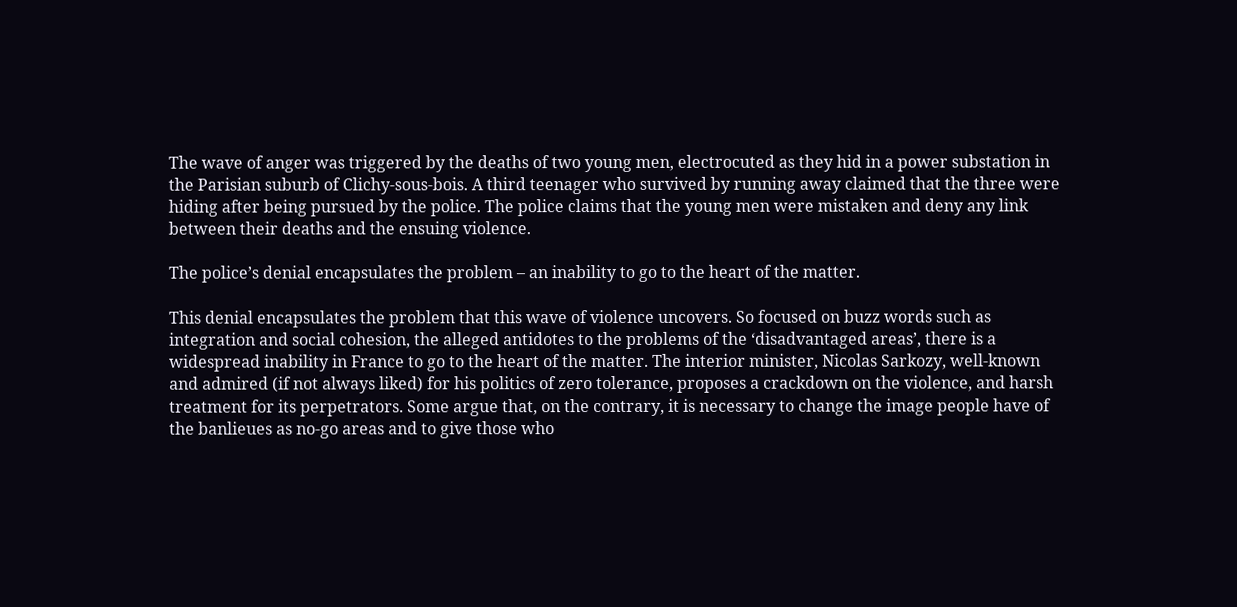The wave of anger was triggered by the deaths of two young men, electrocuted as they hid in a power substation in the Parisian suburb of Clichy-sous-bois. A third teenager who survived by running away claimed that the three were hiding after being pursued by the police. The police claims that the young men were mistaken and deny any link between their deaths and the ensuing violence.

The police’s denial encapsulates the problem – an inability to go to the heart of the matter.

This denial encapsulates the problem that this wave of violence uncovers. So focused on buzz words such as integration and social cohesion, the alleged antidotes to the problems of the ‘disadvantaged areas’, there is a widespread inability in France to go to the heart of the matter. The interior minister, Nicolas Sarkozy, well-known and admired (if not always liked) for his politics of zero tolerance, proposes a crackdown on the violence, and harsh treatment for its perpetrators. Some argue that, on the contrary, it is necessary to change the image people have of the banlieues as no-go areas and to give those who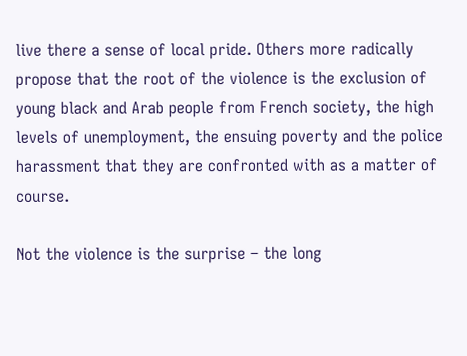live there a sense of local pride. Others more radically propose that the root of the violence is the exclusion of young black and Arab people from French society, the high levels of unemployment, the ensuing poverty and the police harassment that they are confronted with as a matter of course.

Not the violence is the surprise – the long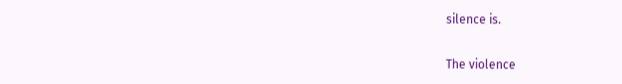silence is.

The violence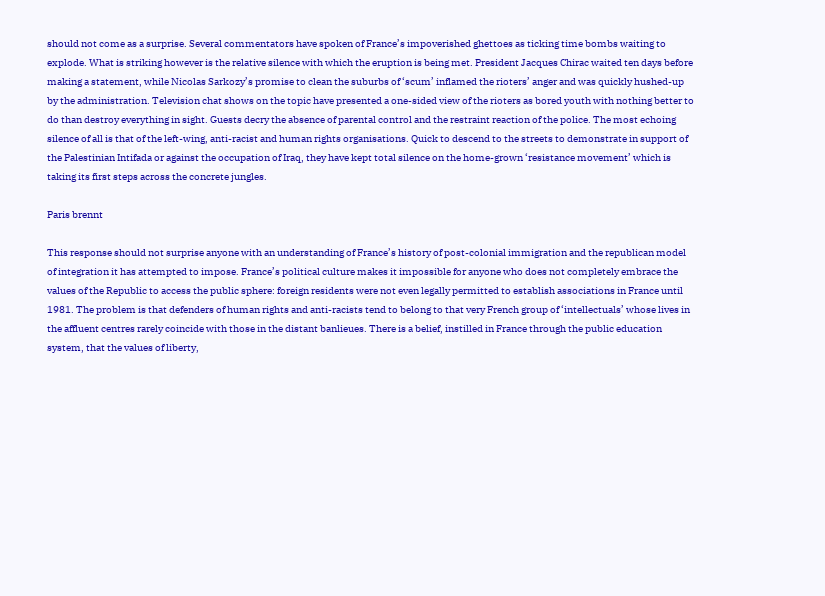should not come as a surprise. Several commentators have spoken of France’s impoverished ghettoes as ticking time bombs waiting to explode. What is striking however is the relative silence with which the eruption is being met. President Jacques Chirac waited ten days before making a statement, while Nicolas Sarkozy’s promise to clean the suburbs of ‘scum’ inflamed the rioters’ anger and was quickly hushed-up by the administration. Television chat shows on the topic have presented a one-sided view of the rioters as bored youth with nothing better to do than destroy everything in sight. Guests decry the absence of parental control and the restraint reaction of the police. The most echoing silence of all is that of the left-wing, anti-racist and human rights organisations. Quick to descend to the streets to demonstrate in support of the Palestinian Intifada or against the occupation of Iraq, they have kept total silence on the home-grown ‘resistance movement’ which is taking its first steps across the concrete jungles.

Paris brennt

This response should not surprise anyone with an understanding of France’s history of post-colonial immigration and the republican model of integration it has attempted to impose. France’s political culture makes it impossible for anyone who does not completely embrace the values of the Republic to access the public sphere: foreign residents were not even legally permitted to establish associations in France until 1981. The problem is that defenders of human rights and anti-racists tend to belong to that very French group of ‘intellectuals’ whose lives in the affluent centres rarely coincide with those in the distant banlieues. There is a belief, instilled in France through the public education system, that the values of liberty,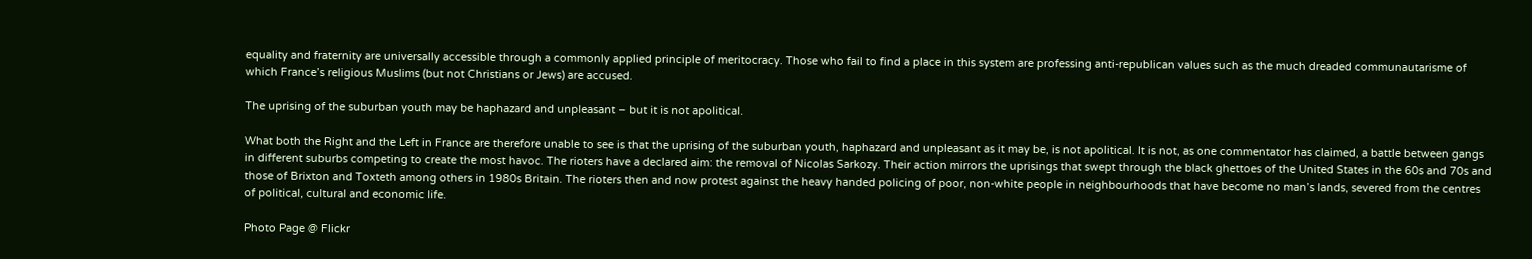equality and fraternity are universally accessible through a commonly applied principle of meritocracy. Those who fail to find a place in this system are professing anti-republican values such as the much dreaded communautarisme of which France’s religious Muslims (but not Christians or Jews) are accused.

The uprising of the suburban youth may be haphazard and unpleasant – but it is not apolitical.

What both the Right and the Left in France are therefore unable to see is that the uprising of the suburban youth, haphazard and unpleasant as it may be, is not apolitical. It is not, as one commentator has claimed, a battle between gangs in different suburbs competing to create the most havoc. The rioters have a declared aim: the removal of Nicolas Sarkozy. Their action mirrors the uprisings that swept through the black ghettoes of the United States in the 60s and 70s and those of Brixton and Toxteth among others in 1980s Britain. The rioters then and now protest against the heavy handed policing of poor, non-white people in neighbourhoods that have become no man’s lands, severed from the centres of political, cultural and economic life.

Photo Page @ Flickr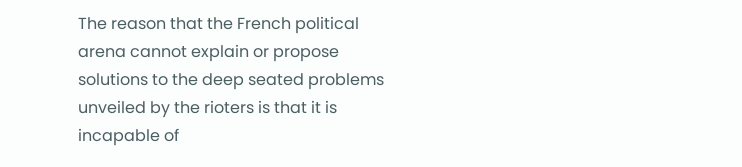The reason that the French political arena cannot explain or propose solutions to the deep seated problems unveiled by the rioters is that it is incapable of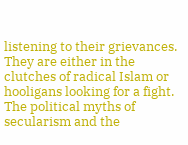listening to their grievances. They are either in the clutches of radical Islam or hooligans looking for a fight. The political myths of secularism and the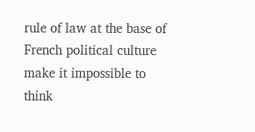rule of law at the base of French political culture make it impossible to think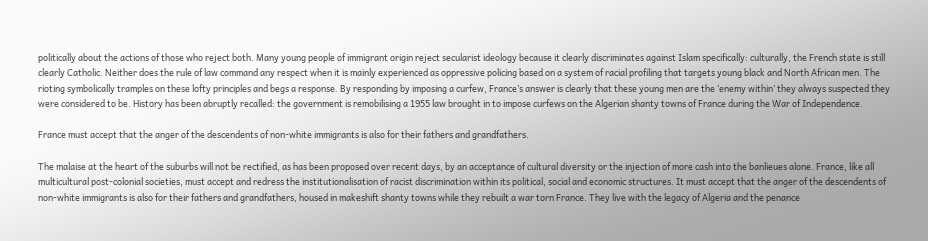politically about the actions of those who reject both. Many young people of immigrant origin reject secularist ideology because it clearly discriminates against Islam specifically: culturally, the French state is still clearly Catholic. Neither does the rule of law command any respect when it is mainly experienced as oppressive policing based on a system of racial profiling that targets young black and North African men. The rioting symbolically tramples on these lofty principles and begs a response. By responding by imposing a curfew, France’s answer is clearly that these young men are the ‘enemy within’ they always suspected they were considered to be. History has been abruptly recalled: the government is remobilising a 1955 law brought in to impose curfews on the Algerian shanty towns of France during the War of Independence.

France must accept that the anger of the descendents of non-white immigrants is also for their fathers and grandfathers.

The malaise at the heart of the suburbs will not be rectified, as has been proposed over recent days, by an acceptance of cultural diversity or the injection of more cash into the banlieues alone. France, like all multicultural post-colonial societies, must accept and redress the institutionalisation of racist discrimination within its political, social and economic structures. It must accept that the anger of the descendents of non-white immigrants is also for their fathers and grandfathers, housed in makeshift shanty towns while they rebuilt a war torn France. They live with the legacy of Algeria and the penance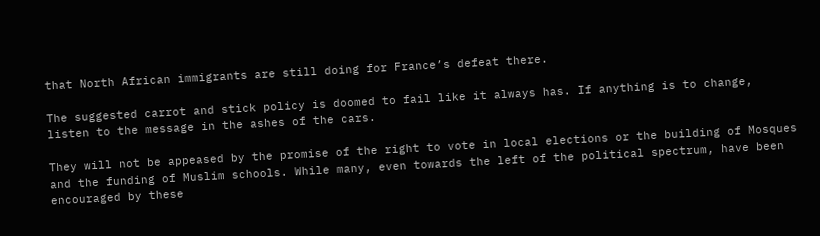that North African immigrants are still doing for France’s defeat there.

The suggested carrot and stick policy is doomed to fail like it always has. If anything is to change, listen to the message in the ashes of the cars.

They will not be appeased by the promise of the right to vote in local elections or the building of Mosques and the funding of Muslim schools. While many, even towards the left of the political spectrum, have been encouraged by these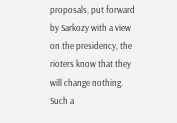proposals, put forward by Sarkozy with a view on the presidency, the rioters know that they will change nothing. Such a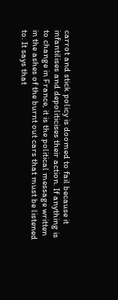carrot and stick policy is doomed to fail because it infantilises and depoliticises their action. If anything is to change in France, it is the political message written in the ashes of the burnt out cars that must be listened to. It says that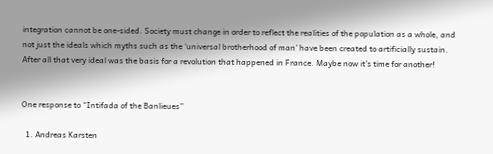integration cannot be one-sided. Society must change in order to reflect the realities of the population as a whole, and not just the ideals which myths such as the ‘universal brotherhood of man’ have been created to artificially sustain. After all that very ideal was the basis for a revolution that happened in France. Maybe now it’s time for another!


One response to “Intifada of the Banlieues”

  1. Andreas Karsten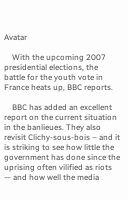Avatar

    With the upcoming 2007 presidential elections, the battle for the youth vote in France heats up, BBC reports.

    BBC has added an excellent report on the current situation in the banlieues. They also revisit Clichy-sous-bois – and it is striking to see how little the government has done since the uprising often vilified as riots — and how well the media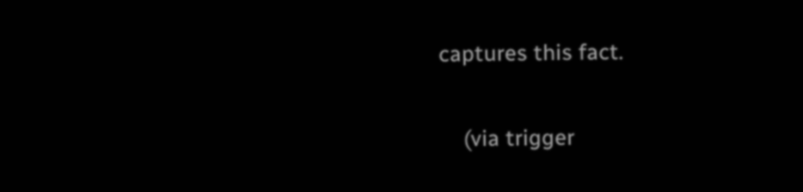captures this fact.

    (via trigger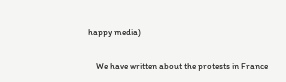happy media)

    We have written about the protests in France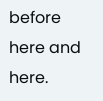before here and here.